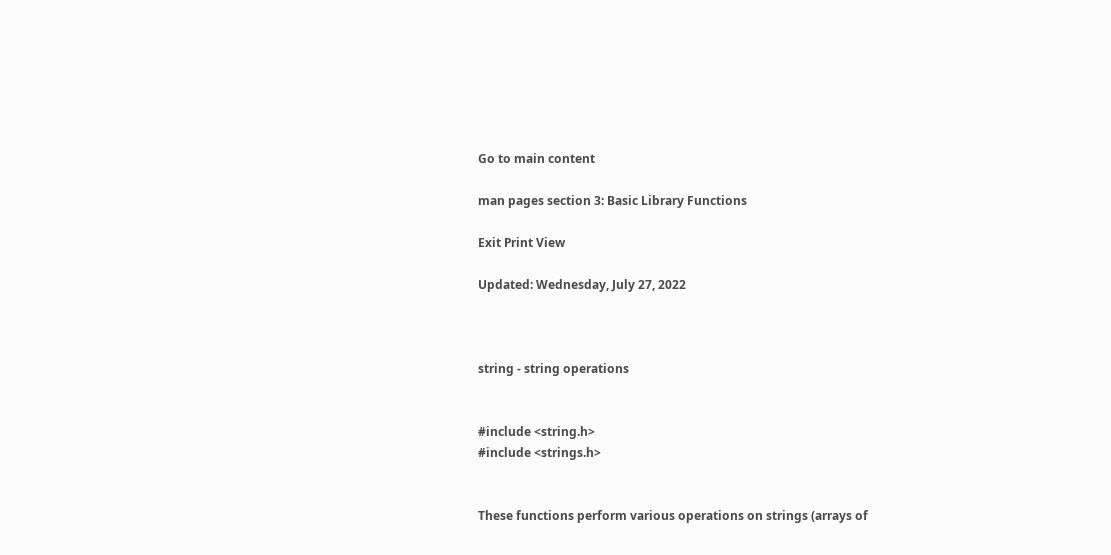Go to main content

man pages section 3: Basic Library Functions

Exit Print View

Updated: Wednesday, July 27, 2022



string - string operations


#include <string.h>
#include <strings.h>


These functions perform various operations on strings (arrays of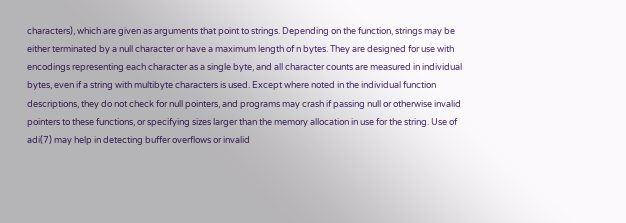characters), which are given as arguments that point to strings. Depending on the function, strings may be either terminated by a null character or have a maximum length of n bytes. They are designed for use with encodings representing each character as a single byte, and all character counts are measured in individual bytes, even if a string with multibyte characters is used. Except where noted in the individual function descriptions, they do not check for null pointers, and programs may crash if passing null or otherwise invalid pointers to these functions, or specifying sizes larger than the memory allocation in use for the string. Use of adi(7) may help in detecting buffer overflows or invalid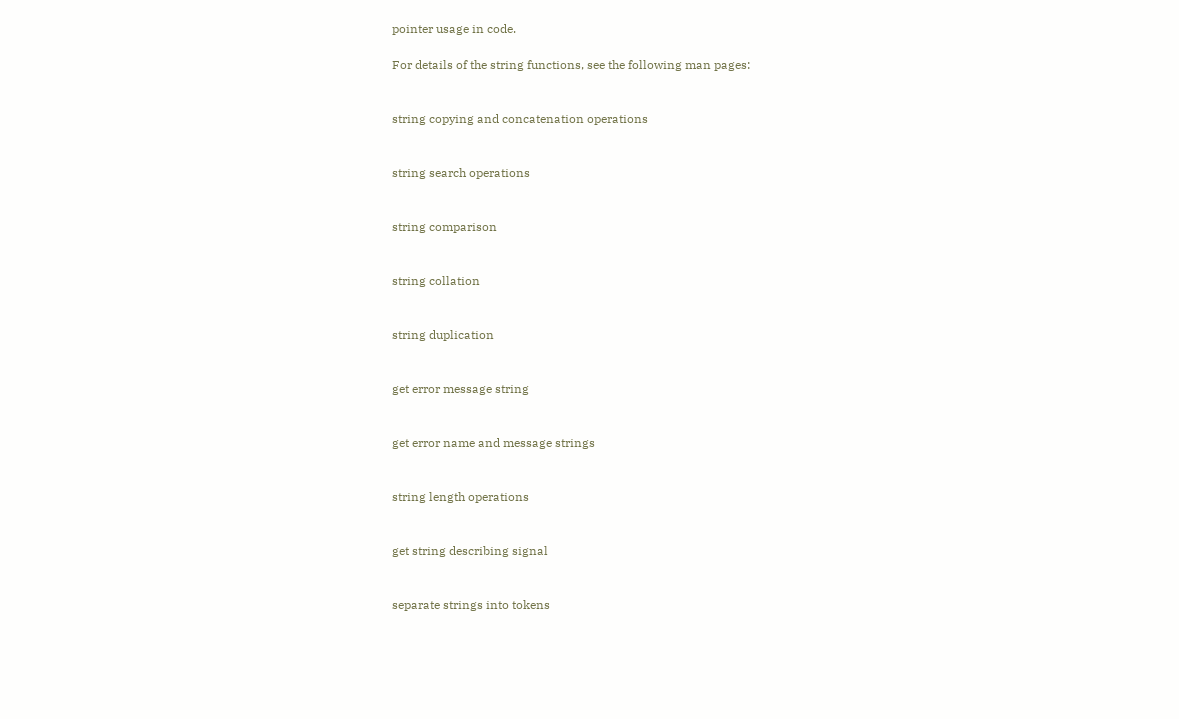pointer usage in code.

For details of the string functions, see the following man pages:


string copying and concatenation operations


string search operations


string comparison


string collation


string duplication


get error message string


get error name and message strings


string length operations


get string describing signal


separate strings into tokens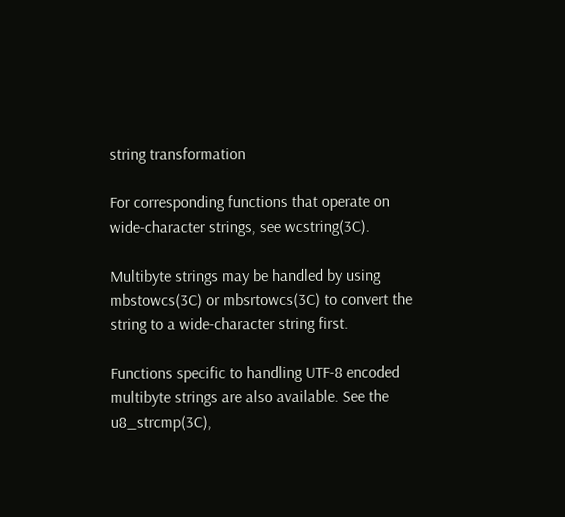string transformation

For corresponding functions that operate on wide-character strings, see wcstring(3C).

Multibyte strings may be handled by using mbstowcs(3C) or mbsrtowcs(3C) to convert the string to a wide-character string first.

Functions specific to handling UTF-8 encoded multibyte strings are also available. See the u8_strcmp(3C),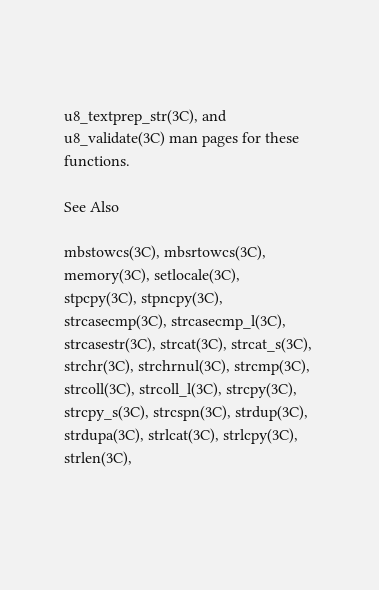u8_textprep_str(3C), and u8_validate(3C) man pages for these functions.

See Also

mbstowcs(3C), mbsrtowcs(3C), memory(3C), setlocale(3C), stpcpy(3C), stpncpy(3C), strcasecmp(3C), strcasecmp_l(3C), strcasestr(3C), strcat(3C), strcat_s(3C), strchr(3C), strchrnul(3C), strcmp(3C), strcoll(3C), strcoll_l(3C), strcpy(3C), strcpy_s(3C), strcspn(3C), strdup(3C), strdupa(3C), strlcat(3C), strlcpy(3C), strlen(3C),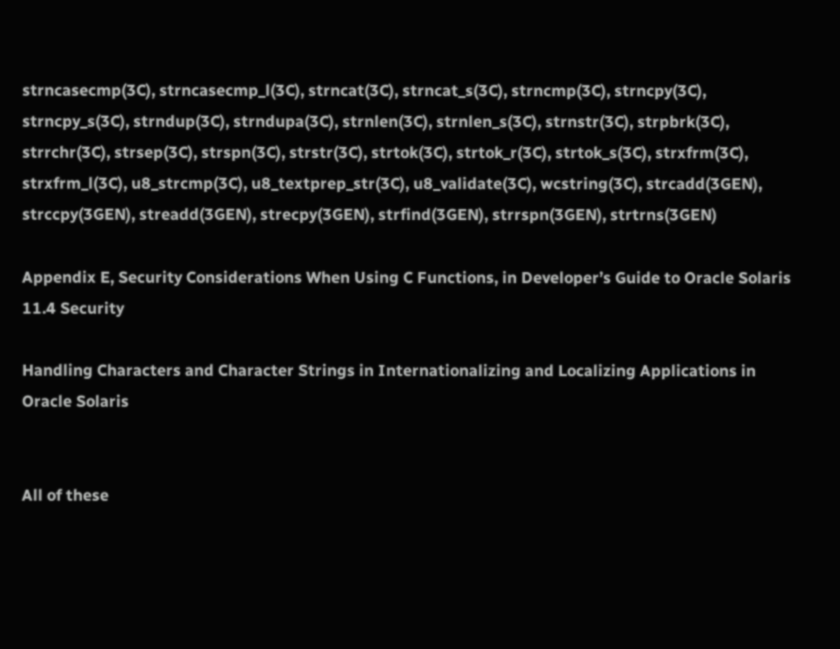strncasecmp(3C), strncasecmp_l(3C), strncat(3C), strncat_s(3C), strncmp(3C), strncpy(3C), strncpy_s(3C), strndup(3C), strndupa(3C), strnlen(3C), strnlen_s(3C), strnstr(3C), strpbrk(3C), strrchr(3C), strsep(3C), strspn(3C), strstr(3C), strtok(3C), strtok_r(3C), strtok_s(3C), strxfrm(3C), strxfrm_l(3C), u8_strcmp(3C), u8_textprep_str(3C), u8_validate(3C), wcstring(3C), strcadd(3GEN), strccpy(3GEN), streadd(3GEN), strecpy(3GEN), strfind(3GEN), strrspn(3GEN), strtrns(3GEN)

Appendix E, Security Considerations When Using C Functions, in Developer’s Guide to Oracle Solaris 11.4 Security

Handling Characters and Character Strings in Internationalizing and Localizing Applications in Oracle Solaris


All of these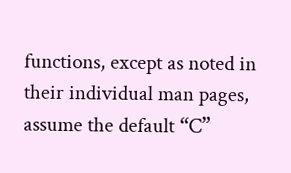functions, except as noted in their individual man pages, assume the default “C”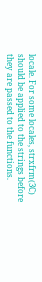locale. For some locales, strxfrm(3C) should be applied to the strings before they are passed to the functions.